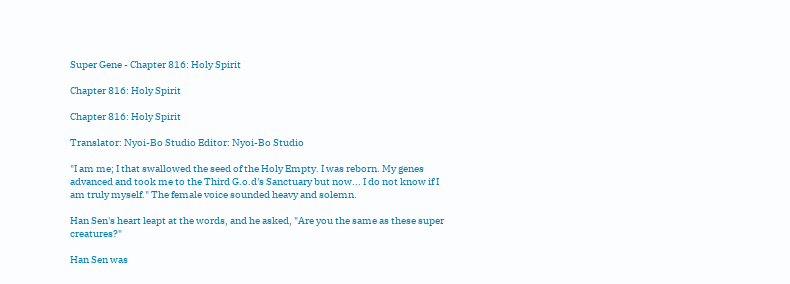Super Gene - Chapter 816: Holy Spirit

Chapter 816: Holy Spirit

Chapter 816: Holy Spirit

Translator: Nyoi-Bo Studio Editor: Nyoi-Bo Studio

"I am me; I that swallowed the seed of the Holy Empty. I was reborn. My genes advanced and took me to the Third G.o.d's Sanctuary but now... I do not know if I am truly myself." The female voice sounded heavy and solemn.

Han Sen's heart leapt at the words, and he asked, "Are you the same as these super creatures?"

Han Sen was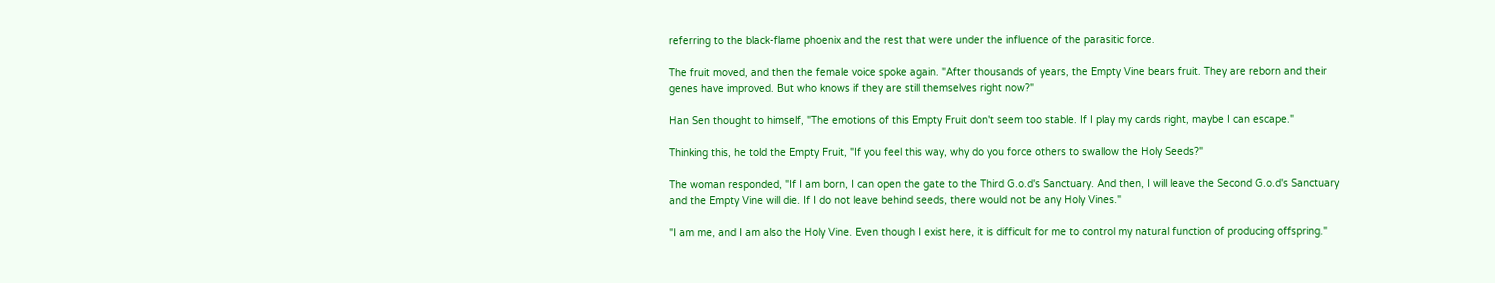referring to the black-flame phoenix and the rest that were under the influence of the parasitic force.

The fruit moved, and then the female voice spoke again. "After thousands of years, the Empty Vine bears fruit. They are reborn and their genes have improved. But who knows if they are still themselves right now?"

Han Sen thought to himself, "The emotions of this Empty Fruit don't seem too stable. If I play my cards right, maybe I can escape."

Thinking this, he told the Empty Fruit, "If you feel this way, why do you force others to swallow the Holy Seeds?"

The woman responded, "If I am born, I can open the gate to the Third G.o.d's Sanctuary. And then, I will leave the Second G.o.d's Sanctuary and the Empty Vine will die. If I do not leave behind seeds, there would not be any Holy Vines."

"I am me, and I am also the Holy Vine. Even though I exist here, it is difficult for me to control my natural function of producing offspring."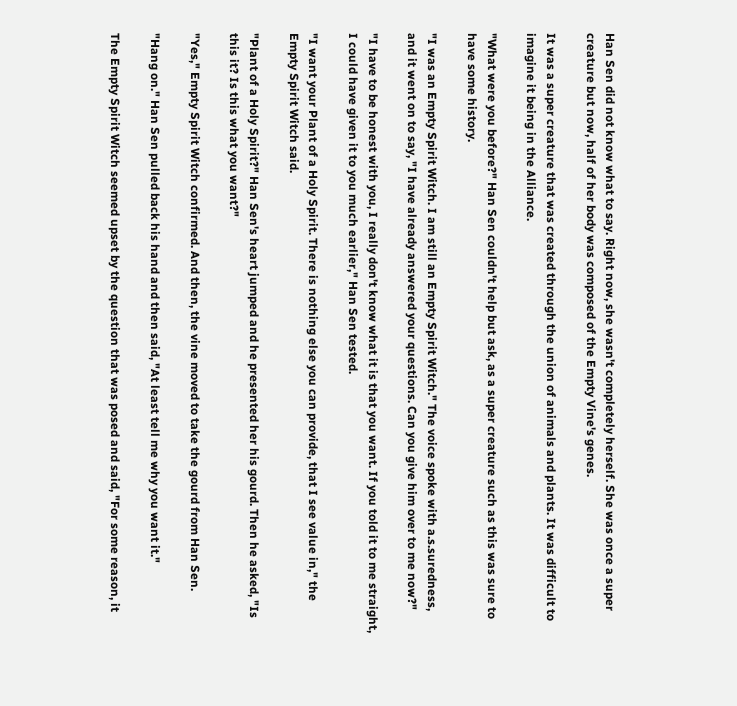Han Sen did not know what to say. Right now, she wasn't completely herself. She was once a super creature but now, half of her body was composed of the Empty Vine's genes.

It was a super creature that was created through the union of animals and plants. It was difficult to imagine it being in the Alliance.

"What were you before?" Han Sen couldn't help but ask, as a super creature such as this was sure to have some history.

"I was an Empty Spirit Witch. I am still an Empty Spirit Witch." The voice spoke with a.s.suredness, and it went on to say, "I have already answered your questions. Can you give him over to me now?"

"I have to be honest with you, I really don't know what it is that you want. If you told it to me straight, I could have given it to you much earlier," Han Sen tested.

"I want your Plant of a Holy Spirit. There is nothing else you can provide, that I see value in," the Empty Spirit Witch said.

"Plant of a Holy Spirit?" Han Sen's heart jumped and he presented her his gourd. Then he asked, "Is this it? Is this what you want?"

"Yes," Empty Spirit Witch confirmed. And then, the vine moved to take the gourd from Han Sen.

"Hang on." Han Sen pulled back his hand and then said, "At least tell me why you want it."

The Empty Spirit Witch seemed upset by the question that was posed and said, "For some reason, it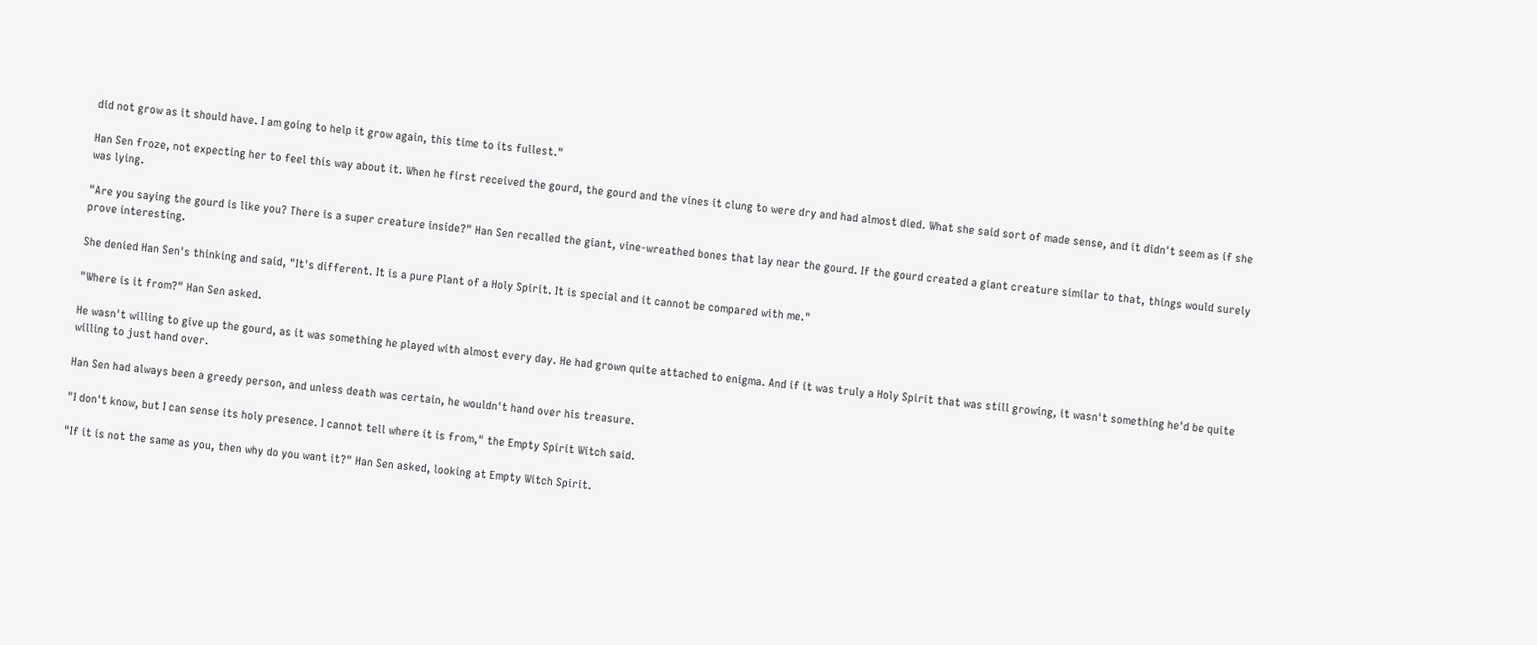did not grow as it should have. I am going to help it grow again, this time to its fullest."

Han Sen froze, not expecting her to feel this way about it. When he first received the gourd, the gourd and the vines it clung to were dry and had almost died. What she said sort of made sense, and it didn't seem as if she was lying.

"Are you saying the gourd is like you? There is a super creature inside?" Han Sen recalled the giant, vine-wreathed bones that lay near the gourd. If the gourd created a giant creature similar to that, things would surely prove interesting.

She denied Han Sen's thinking and said, "It's different. It is a pure Plant of a Holy Spirit. It is special and it cannot be compared with me."

"Where is it from?" Han Sen asked.

He wasn't willing to give up the gourd, as it was something he played with almost every day. He had grown quite attached to enigma. And if it was truly a Holy Spirit that was still growing, it wasn't something he'd be quite willing to just hand over.

Han Sen had always been a greedy person, and unless death was certain, he wouldn't hand over his treasure.

"I don't know, but I can sense its holy presence. I cannot tell where it is from," the Empty Spirit Witch said.

"If it is not the same as you, then why do you want it?" Han Sen asked, looking at Empty Witch Spirit.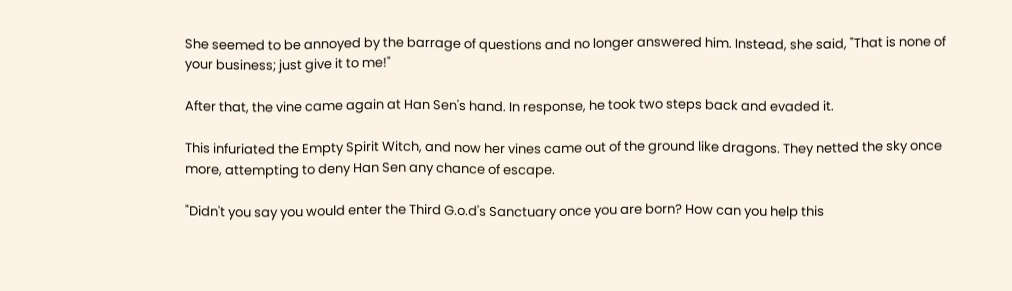She seemed to be annoyed by the barrage of questions and no longer answered him. Instead, she said, "That is none of your business; just give it to me!"

After that, the vine came again at Han Sen's hand. In response, he took two steps back and evaded it.

This infuriated the Empty Spirit Witch, and now her vines came out of the ground like dragons. They netted the sky once more, attempting to deny Han Sen any chance of escape.

"Didn't you say you would enter the Third G.o.d's Sanctuary once you are born? How can you help this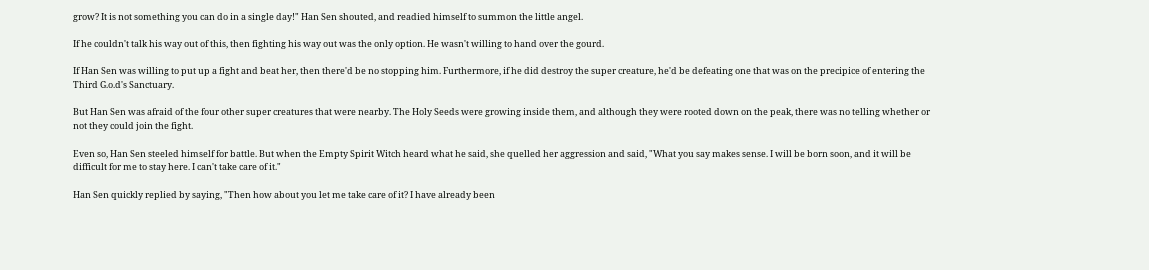grow? It is not something you can do in a single day!" Han Sen shouted, and readied himself to summon the little angel.

If he couldn't talk his way out of this, then fighting his way out was the only option. He wasn't willing to hand over the gourd.

If Han Sen was willing to put up a fight and beat her, then there'd be no stopping him. Furthermore, if he did destroy the super creature, he'd be defeating one that was on the precipice of entering the Third G.o.d's Sanctuary.

But Han Sen was afraid of the four other super creatures that were nearby. The Holy Seeds were growing inside them, and although they were rooted down on the peak, there was no telling whether or not they could join the fight.

Even so, Han Sen steeled himself for battle. But when the Empty Spirit Witch heard what he said, she quelled her aggression and said, "What you say makes sense. I will be born soon, and it will be difficult for me to stay here. I can't take care of it."

Han Sen quickly replied by saying, "Then how about you let me take care of it? I have already been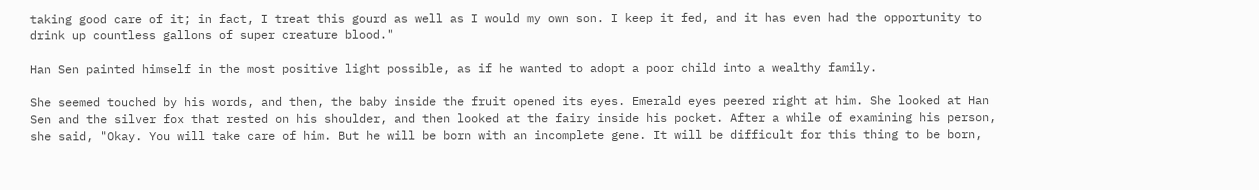taking good care of it; in fact, I treat this gourd as well as I would my own son. I keep it fed, and it has even had the opportunity to drink up countless gallons of super creature blood."

Han Sen painted himself in the most positive light possible, as if he wanted to adopt a poor child into a wealthy family.

She seemed touched by his words, and then, the baby inside the fruit opened its eyes. Emerald eyes peered right at him. She looked at Han Sen and the silver fox that rested on his shoulder, and then looked at the fairy inside his pocket. After a while of examining his person, she said, "Okay. You will take care of him. But he will be born with an incomplete gene. It will be difficult for this thing to be born,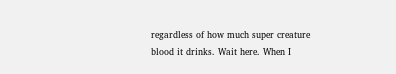regardless of how much super creature blood it drinks. Wait here. When I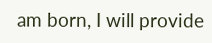am born, I will provide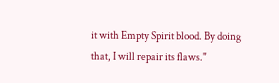it with Empty Spirit blood. By doing that, I will repair its flaws."